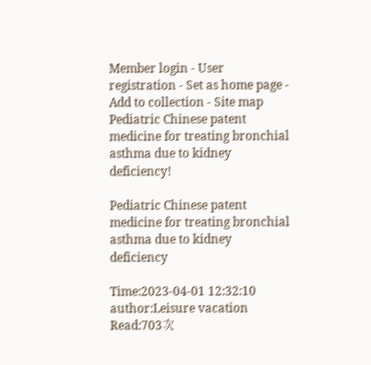Member login - User registration - Set as home page - Add to collection - Site map Pediatric Chinese patent medicine for treating bronchial asthma due to kidney deficiency!

Pediatric Chinese patent medicine for treating bronchial asthma due to kidney deficiency

Time:2023-04-01 12:32:10 author:Leisure vacation Read:703次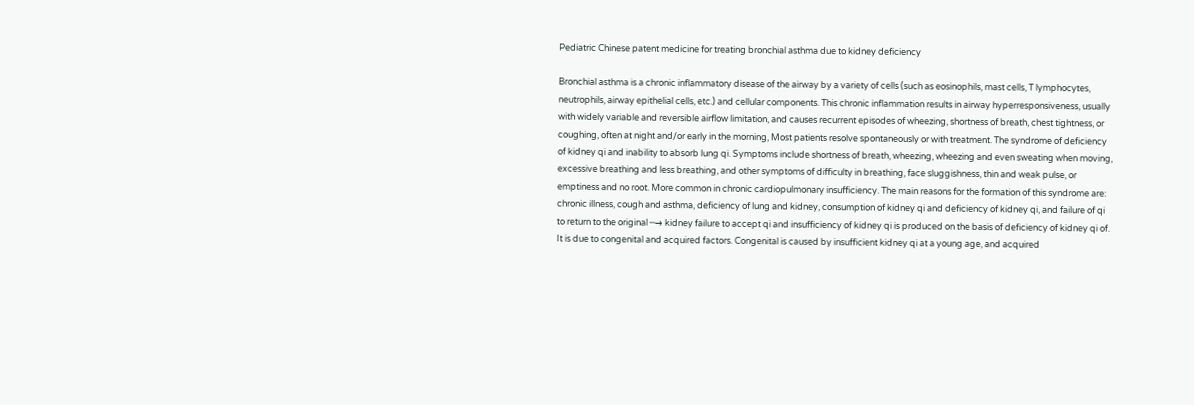Pediatric Chinese patent medicine for treating bronchial asthma due to kidney deficiency

Bronchial asthma is a chronic inflammatory disease of the airway by a variety of cells (such as eosinophils, mast cells, T lymphocytes, neutrophils, airway epithelial cells, etc.) and cellular components. This chronic inflammation results in airway hyperresponsiveness, usually with widely variable and reversible airflow limitation, and causes recurrent episodes of wheezing, shortness of breath, chest tightness, or coughing, often at night and/or early in the morning, Most patients resolve spontaneously or with treatment. The syndrome of deficiency of kidney qi and inability to absorb lung qi. Symptoms include shortness of breath, wheezing, wheezing and even sweating when moving, excessive breathing and less breathing, and other symptoms of difficulty in breathing, face sluggishness, thin and weak pulse, or emptiness and no root. More common in chronic cardiopulmonary insufficiency. The main reasons for the formation of this syndrome are: chronic illness, cough and asthma, deficiency of lung and kidney, consumption of kidney qi and deficiency of kidney qi, and failure of qi to return to the original ─→ kidney failure to accept qi and insufficiency of kidney qi is produced on the basis of deficiency of kidney qi of. It is due to congenital and acquired factors. Congenital is caused by insufficient kidney qi at a young age, and acquired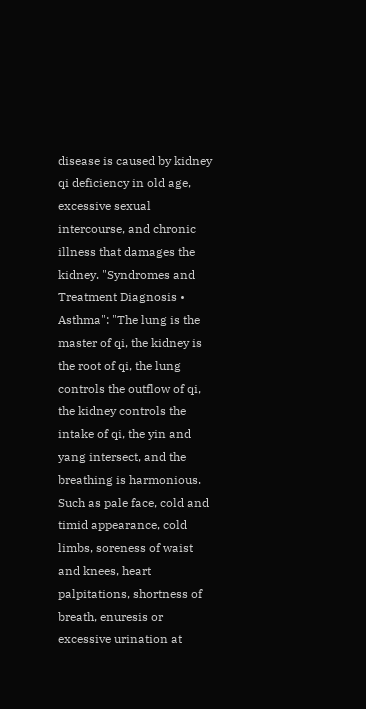disease is caused by kidney qi deficiency in old age, excessive sexual intercourse, and chronic illness that damages the kidney. "Syndromes and Treatment Diagnosis • Asthma": "The lung is the master of qi, the kidney is the root of qi, the lung controls the outflow of qi, the kidney controls the intake of qi, the yin and yang intersect, and the breathing is harmonious. Such as pale face, cold and timid appearance, cold limbs, soreness of waist and knees, heart palpitations, shortness of breath, enuresis or excessive urination at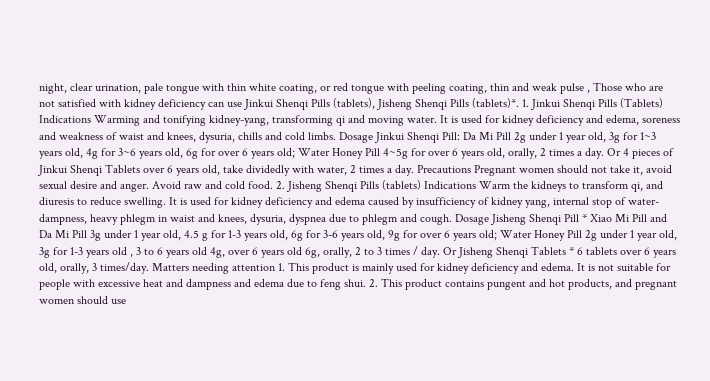night, clear urination, pale tongue with thin white coating, or red tongue with peeling coating, thin and weak pulse , Those who are not satisfied with kidney deficiency can use Jinkui Shenqi Pills (tablets), Jisheng Shenqi Pills (tablets)*. 1. Jinkui Shenqi Pills (Tablets) Indications Warming and tonifying kidney-yang, transforming qi and moving water. It is used for kidney deficiency and edema, soreness and weakness of waist and knees, dysuria, chills and cold limbs. Dosage Jinkui Shenqi Pill: Da Mi Pill 2g under 1 year old, 3g for 1~3 years old, 4g for 3~6 years old, 6g for over 6 years old; Water Honey Pill 4~5g for over 6 years old, orally, 2 times a day. Or 4 pieces of Jinkui Shenqi Tablets over 6 years old, take dividedly with water, 2 times a day. Precautions Pregnant women should not take it, avoid sexual desire and anger. Avoid raw and cold food. 2. Jisheng Shenqi Pills (tablets) Indications Warm the kidneys to transform qi, and diuresis to reduce swelling. It is used for kidney deficiency and edema caused by insufficiency of kidney yang, internal stop of water-dampness, heavy phlegm in waist and knees, dysuria, dyspnea due to phlegm and cough. Dosage Jisheng Shenqi Pill * Xiao Mi Pill and Da Mi Pill 3g under 1 year old, 4.5 g for 1-3 years old, 6g for 3-6 years old, 9g for over 6 years old; Water Honey Pill 2g under 1 year old, 3g for 1-3 years old , 3 to 6 years old 4g, over 6 years old 6g, orally, 2 to 3 times / day. Or Jisheng Shenqi Tablets * 6 tablets over 6 years old, orally, 3 times/day. Matters needing attention 1. This product is mainly used for kidney deficiency and edema. It is not suitable for people with excessive heat and dampness and edema due to feng shui. 2. This product contains pungent and hot products, and pregnant women should use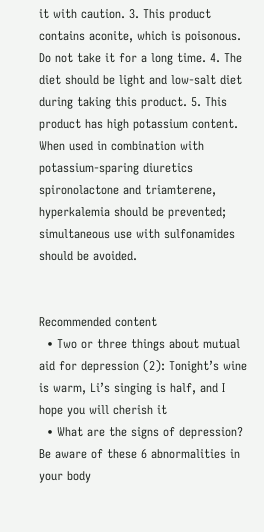it with caution. 3. This product contains aconite, which is poisonous. Do not take it for a long time. 4. The diet should be light and low-salt diet during taking this product. 5. This product has high potassium content. When used in combination with potassium-sparing diuretics spironolactone and triamterene, hyperkalemia should be prevented; simultaneous use with sulfonamides should be avoided.


Recommended content
  • Two or three things about mutual aid for depression (2): Tonight’s wine is warm, Li’s singing is half, and I hope you will cherish it
  • What are the signs of depression? Be aware of these 6 abnormalities in your body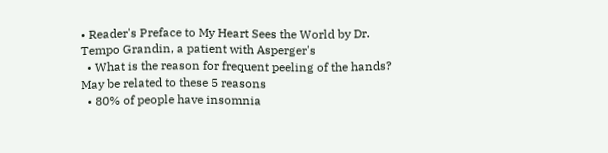• Reader's Preface to My Heart Sees the World by Dr. Tempo Grandin, a patient with Asperger's
  • What is the reason for frequent peeling of the hands? May be related to these 5 reasons
  • 80% of people have insomnia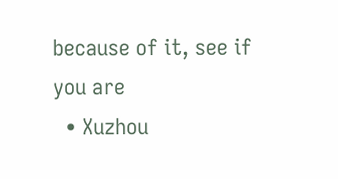because of it, see if you are
  • Xuzhou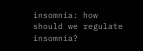insomnia: how should we regulate insomnia?